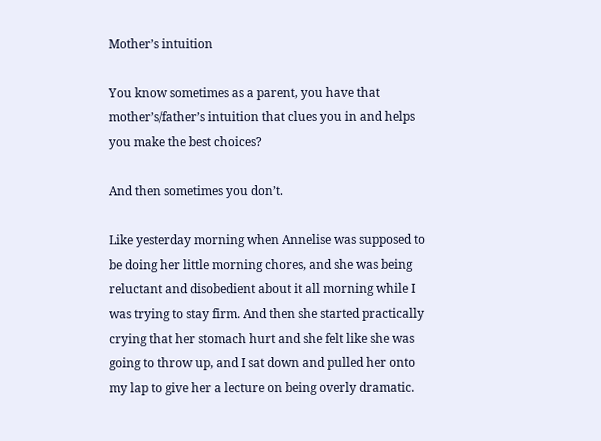Mother’s intuition

You know sometimes as a parent, you have that mother’s/father’s intuition that clues you in and helps you make the best choices?

And then sometimes you don’t.

Like yesterday morning when Annelise was supposed to be doing her little morning chores, and she was being reluctant and disobedient about it all morning while I was trying to stay firm. And then she started practically crying that her stomach hurt and she felt like she was going to throw up, and I sat down and pulled her onto my lap to give her a lecture on being overly dramatic.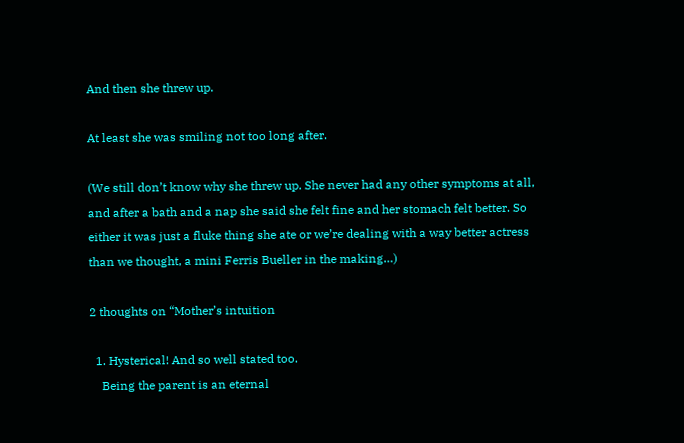And then she threw up.

At least she was smiling not too long after.

(We still don’t know why she threw up. She never had any other symptoms at all, and after a bath and a nap she said she felt fine and her stomach felt better. So either it was just a fluke thing she ate or we’re dealing with a way better actress than we thought, a mini Ferris Bueller in the making…)

2 thoughts on “Mother’s intuition

  1. Hysterical! And so well stated too.
    Being the parent is an eternal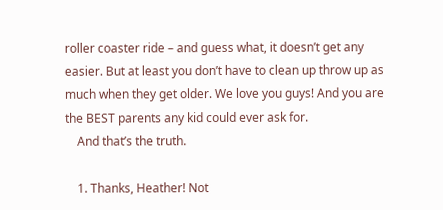roller coaster ride – and guess what, it doesn’t get any easier. But at least you don’t have to clean up throw up as much when they get older. We love you guys! And you are the BEST parents any kid could ever ask for.
    And that’s the truth.

    1. Thanks, Heather! Not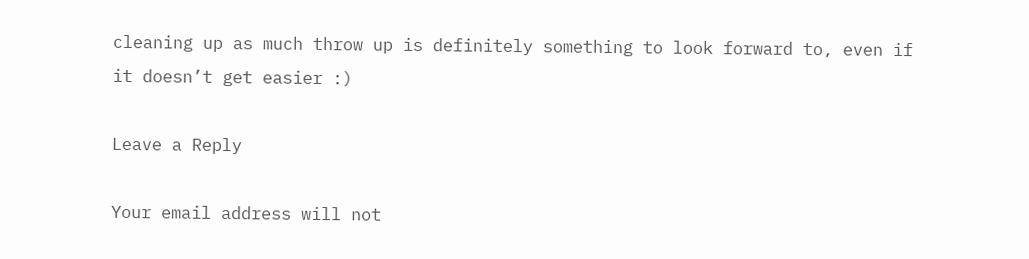cleaning up as much throw up is definitely something to look forward to, even if it doesn’t get easier :)

Leave a Reply

Your email address will not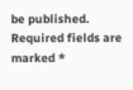be published. Required fields are marked *